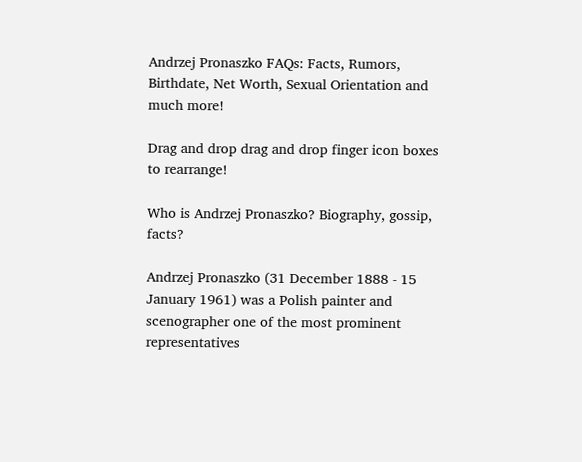Andrzej Pronaszko FAQs: Facts, Rumors, Birthdate, Net Worth, Sexual Orientation and much more!

Drag and drop drag and drop finger icon boxes to rearrange!

Who is Andrzej Pronaszko? Biography, gossip, facts?

Andrzej Pronaszko (31 December 1888 - 15 January 1961) was a Polish painter and scenographer one of the most prominent representatives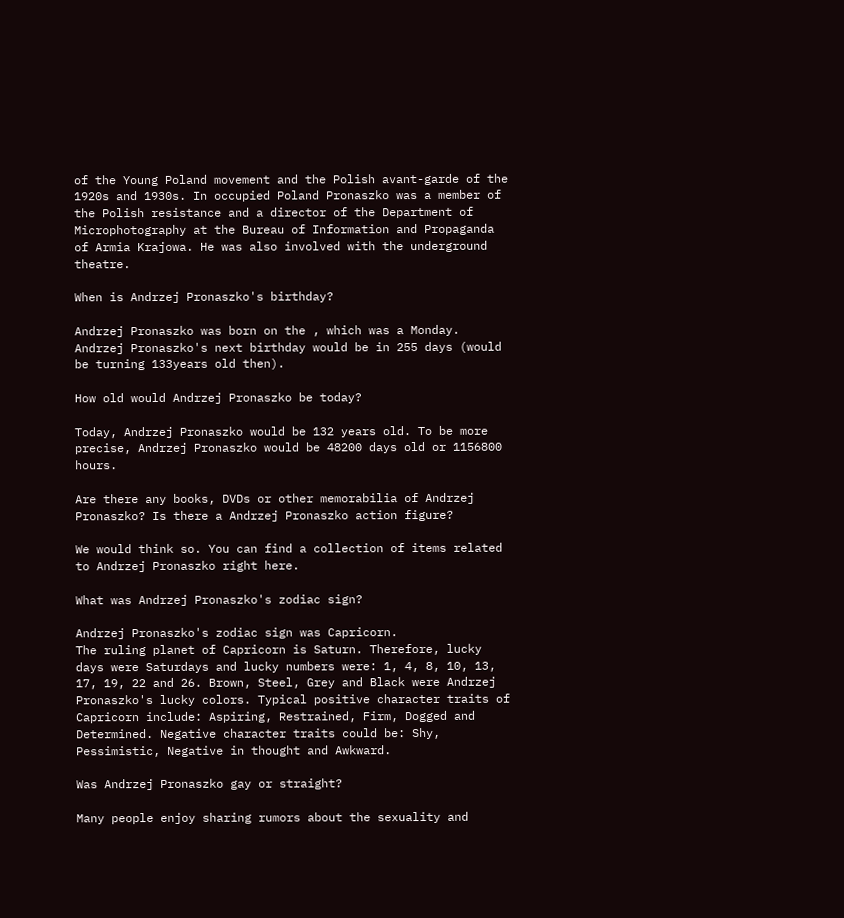of the Young Poland movement and the Polish avant-garde of the 1920s and 1930s. In occupied Poland Pronaszko was a member of the Polish resistance and a director of the Department of Microphotography at the Bureau of Information and Propaganda of Armia Krajowa. He was also involved with the underground theatre.

When is Andrzej Pronaszko's birthday?

Andrzej Pronaszko was born on the , which was a Monday. Andrzej Pronaszko's next birthday would be in 255 days (would be turning 133years old then).

How old would Andrzej Pronaszko be today?

Today, Andrzej Pronaszko would be 132 years old. To be more precise, Andrzej Pronaszko would be 48200 days old or 1156800 hours.

Are there any books, DVDs or other memorabilia of Andrzej Pronaszko? Is there a Andrzej Pronaszko action figure?

We would think so. You can find a collection of items related to Andrzej Pronaszko right here.

What was Andrzej Pronaszko's zodiac sign?

Andrzej Pronaszko's zodiac sign was Capricorn.
The ruling planet of Capricorn is Saturn. Therefore, lucky days were Saturdays and lucky numbers were: 1, 4, 8, 10, 13, 17, 19, 22 and 26. Brown, Steel, Grey and Black were Andrzej Pronaszko's lucky colors. Typical positive character traits of Capricorn include: Aspiring, Restrained, Firm, Dogged and Determined. Negative character traits could be: Shy, Pessimistic, Negative in thought and Awkward.

Was Andrzej Pronaszko gay or straight?

Many people enjoy sharing rumors about the sexuality and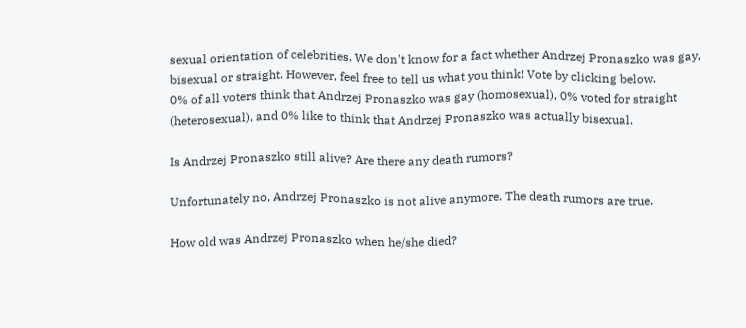sexual orientation of celebrities. We don't know for a fact whether Andrzej Pronaszko was gay, bisexual or straight. However, feel free to tell us what you think! Vote by clicking below.
0% of all voters think that Andrzej Pronaszko was gay (homosexual), 0% voted for straight (heterosexual), and 0% like to think that Andrzej Pronaszko was actually bisexual.

Is Andrzej Pronaszko still alive? Are there any death rumors?

Unfortunately no, Andrzej Pronaszko is not alive anymore. The death rumors are true.

How old was Andrzej Pronaszko when he/she died?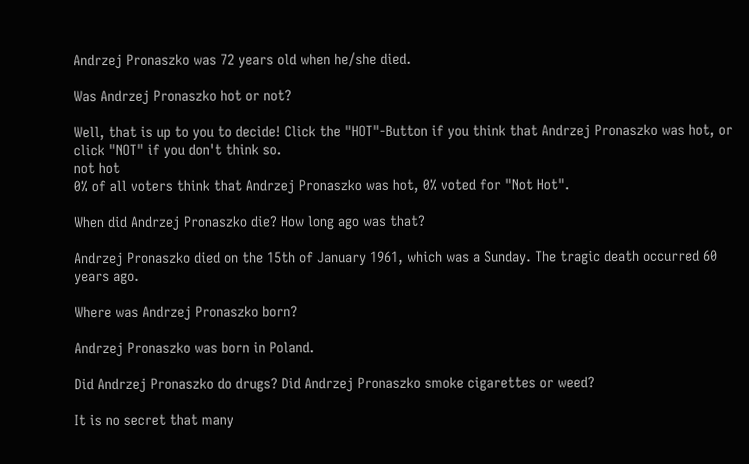Andrzej Pronaszko was 72 years old when he/she died.

Was Andrzej Pronaszko hot or not?

Well, that is up to you to decide! Click the "HOT"-Button if you think that Andrzej Pronaszko was hot, or click "NOT" if you don't think so.
not hot
0% of all voters think that Andrzej Pronaszko was hot, 0% voted for "Not Hot".

When did Andrzej Pronaszko die? How long ago was that?

Andrzej Pronaszko died on the 15th of January 1961, which was a Sunday. The tragic death occurred 60 years ago.

Where was Andrzej Pronaszko born?

Andrzej Pronaszko was born in Poland.

Did Andrzej Pronaszko do drugs? Did Andrzej Pronaszko smoke cigarettes or weed?

It is no secret that many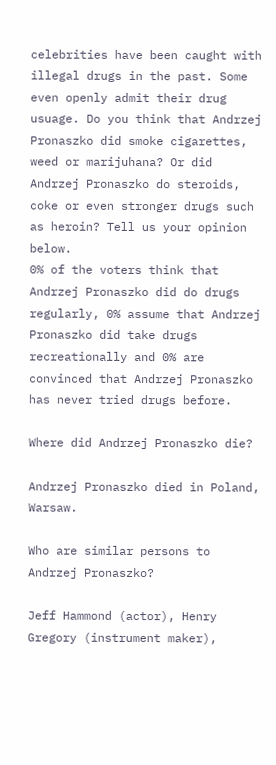celebrities have been caught with illegal drugs in the past. Some even openly admit their drug usuage. Do you think that Andrzej Pronaszko did smoke cigarettes, weed or marijuhana? Or did Andrzej Pronaszko do steroids, coke or even stronger drugs such as heroin? Tell us your opinion below.
0% of the voters think that Andrzej Pronaszko did do drugs regularly, 0% assume that Andrzej Pronaszko did take drugs recreationally and 0% are convinced that Andrzej Pronaszko has never tried drugs before.

Where did Andrzej Pronaszko die?

Andrzej Pronaszko died in Poland, Warsaw.

Who are similar persons to Andrzej Pronaszko?

Jeff Hammond (actor), Henry Gregory (instrument maker),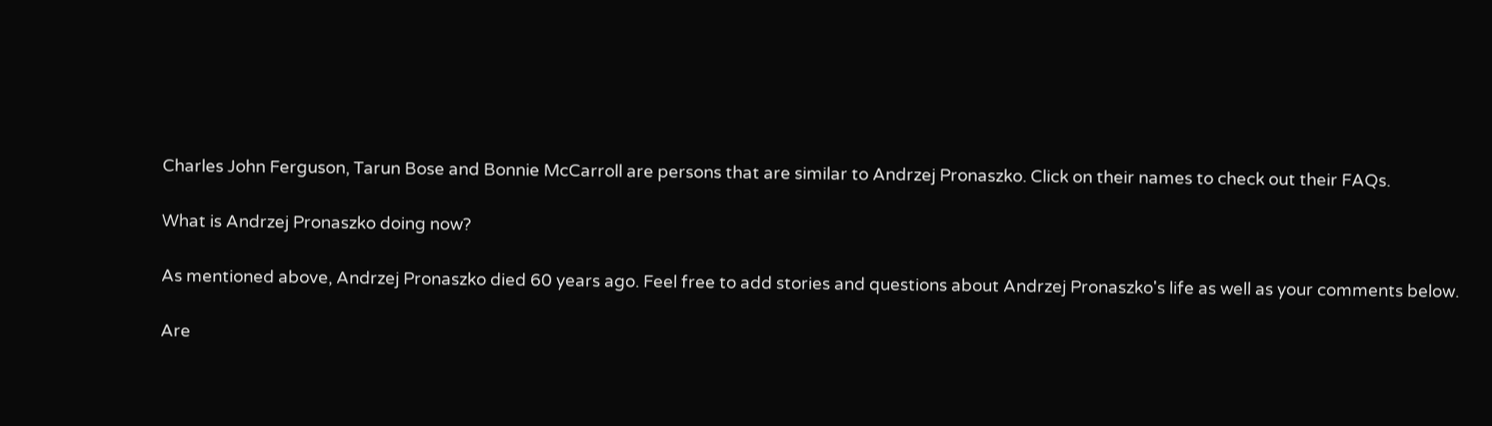Charles John Ferguson, Tarun Bose and Bonnie McCarroll are persons that are similar to Andrzej Pronaszko. Click on their names to check out their FAQs.

What is Andrzej Pronaszko doing now?

As mentioned above, Andrzej Pronaszko died 60 years ago. Feel free to add stories and questions about Andrzej Pronaszko's life as well as your comments below.

Are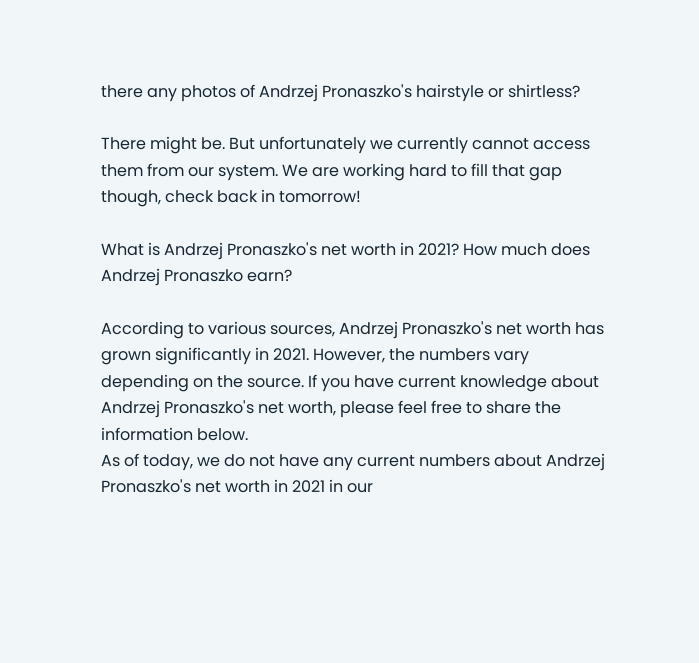there any photos of Andrzej Pronaszko's hairstyle or shirtless?

There might be. But unfortunately we currently cannot access them from our system. We are working hard to fill that gap though, check back in tomorrow!

What is Andrzej Pronaszko's net worth in 2021? How much does Andrzej Pronaszko earn?

According to various sources, Andrzej Pronaszko's net worth has grown significantly in 2021. However, the numbers vary depending on the source. If you have current knowledge about Andrzej Pronaszko's net worth, please feel free to share the information below.
As of today, we do not have any current numbers about Andrzej Pronaszko's net worth in 2021 in our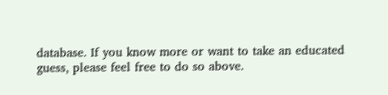database. If you know more or want to take an educated guess, please feel free to do so above.